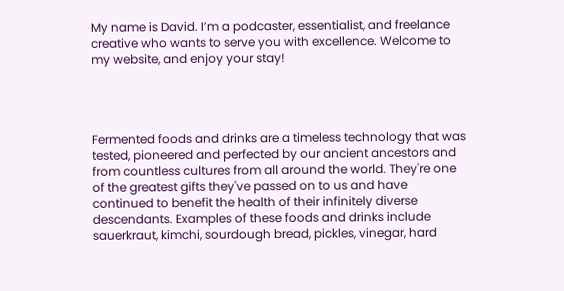My name is David. I’m a podcaster, essentialist, and freelance creative who wants to serve you with excellence. Welcome to my website, and enjoy your stay!




Fermented foods and drinks are a timeless technology that was tested, pioneered and perfected by our ancient ancestors and from countless cultures from all around the world. They're one of the greatest gifts they've passed on to us and have continued to benefit the health of their infinitely diverse descendants. Examples of these foods and drinks include sauerkraut, kimchi, sourdough bread, pickles, vinegar, hard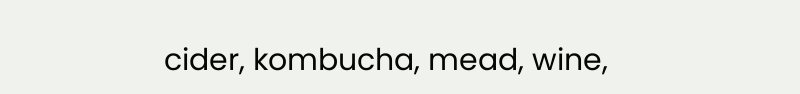cider, kombucha, mead, wine,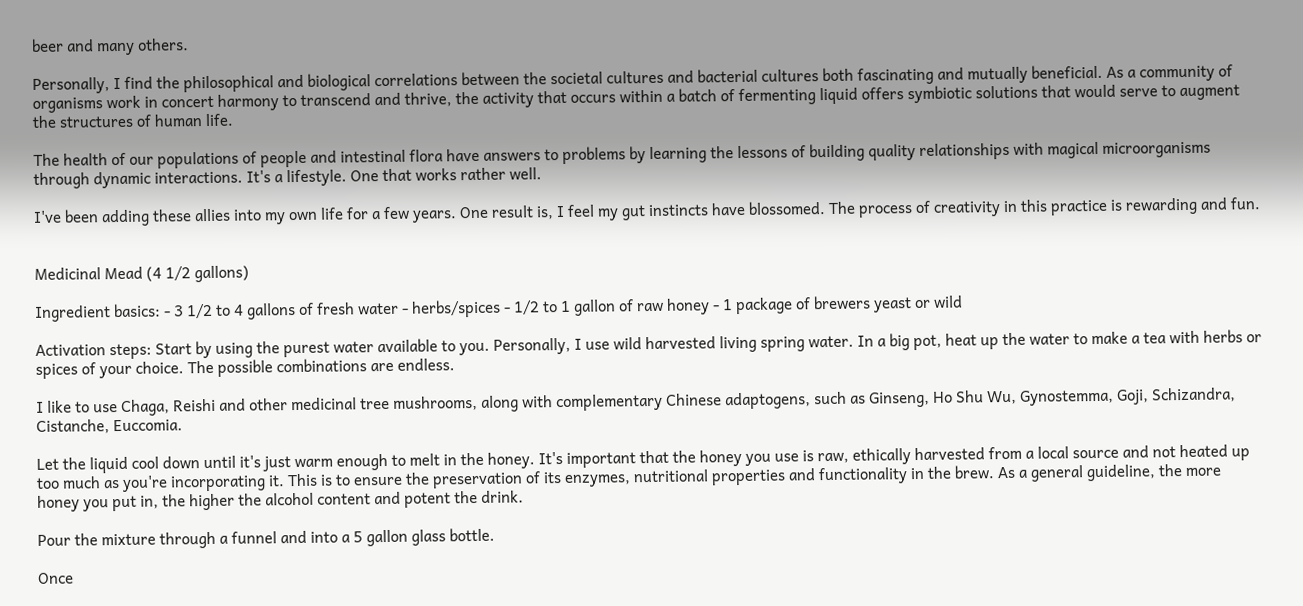beer and many others.

Personally, I find the philosophical and biological correlations between the societal cultures and bacterial cultures both fascinating and mutually beneficial. As a community of organisms work in concert harmony to transcend and thrive, the activity that occurs within a batch of fermenting liquid offers symbiotic solutions that would serve to augment the structures of human life.

The health of our populations of people and intestinal flora have answers to problems by learning the lessons of building quality relationships with magical microorganisms through dynamic interactions. It's a lifestyle. One that works rather well.

I've been adding these allies into my own life for a few years. One result is, I feel my gut instincts have blossomed. The process of creativity in this practice is rewarding and fun.


Medicinal Mead (4 1/2 gallons)

Ingredient basics: - 3 1/2 to 4 gallons of fresh water - herbs/spices - 1/2 to 1 gallon of raw honey - 1 package of brewers yeast or wild

Activation steps: Start by using the purest water available to you. Personally, I use wild harvested living spring water. In a big pot, heat up the water to make a tea with herbs or spices of your choice. The possible combinations are endless.

I like to use Chaga, Reishi and other medicinal tree mushrooms, along with complementary Chinese adaptogens, such as Ginseng, Ho Shu Wu, Gynostemma, Goji, Schizandra, Cistanche, Euccomia.

Let the liquid cool down until it's just warm enough to melt in the honey. It's important that the honey you use is raw, ethically harvested from a local source and not heated up too much as you're incorporating it. This is to ensure the preservation of its enzymes, nutritional properties and functionality in the brew. As a general guideline, the more honey you put in, the higher the alcohol content and potent the drink.

Pour the mixture through a funnel and into a 5 gallon glass bottle.

Once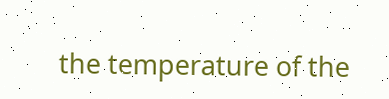the temperature of the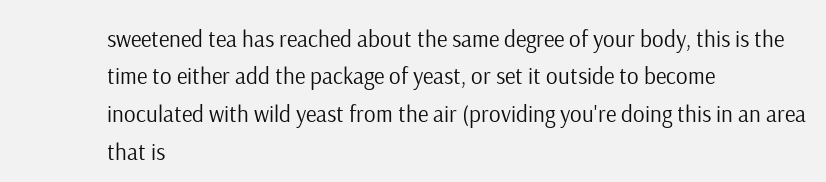sweetened tea has reached about the same degree of your body, this is the time to either add the package of yeast, or set it outside to become inoculated with wild yeast from the air (providing you're doing this in an area that is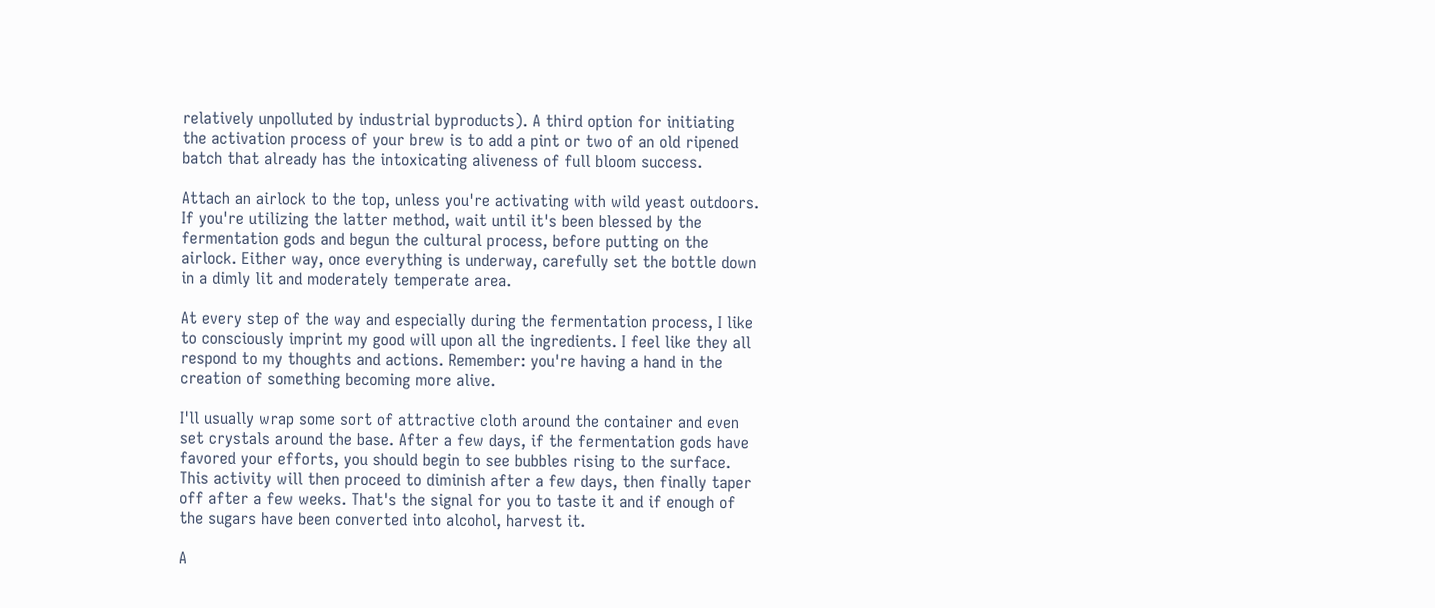relatively unpolluted by industrial byproducts). A third option for initiating the activation process of your brew is to add a pint or two of an old ripened batch that already has the intoxicating aliveness of full bloom success.

Attach an airlock to the top, unless you're activating with wild yeast outdoors. If you're utilizing the latter method, wait until it's been blessed by the fermentation gods and begun the cultural process, before putting on the airlock. Either way, once everything is underway, carefully set the bottle down in a dimly lit and moderately temperate area.

At every step of the way and especially during the fermentation process, I like to consciously imprint my good will upon all the ingredients. I feel like they all respond to my thoughts and actions. Remember: you're having a hand in the creation of something becoming more alive.

I'll usually wrap some sort of attractive cloth around the container and even set crystals around the base. After a few days, if the fermentation gods have favored your efforts, you should begin to see bubbles rising to the surface. This activity will then proceed to diminish after a few days, then finally taper off after a few weeks. That's the signal for you to taste it and if enough of the sugars have been converted into alcohol, harvest it.

A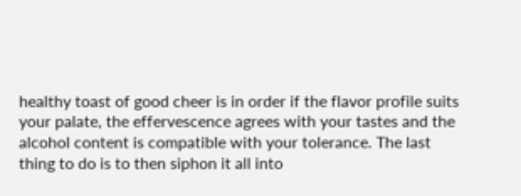healthy toast of good cheer is in order if the flavor profile suits your palate, the effervescence agrees with your tastes and the alcohol content is compatible with your tolerance. The last thing to do is to then siphon it all into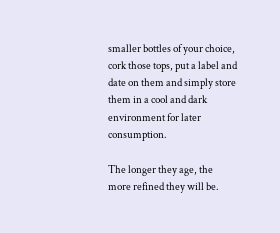smaller bottles of your choice, cork those tops, put a label and date on them and simply store them in a cool and dark environment for later consumption.

The longer they age, the more refined they will be.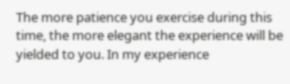The more patience you exercise during this time, the more elegant the experience will be yielded to you. In my experience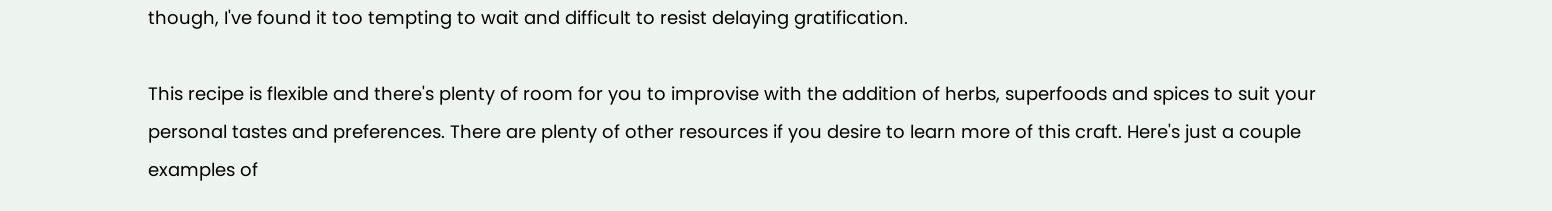though, I've found it too tempting to wait and difficult to resist delaying gratification.

This recipe is flexible and there's plenty of room for you to improvise with the addition of herbs, superfoods and spices to suit your personal tastes and preferences. There are plenty of other resources if you desire to learn more of this craft. Here's just a couple examples of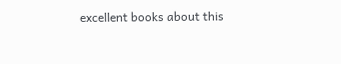excellent books about this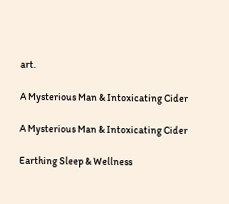art.

A Mysterious Man & Intoxicating Cider

A Mysterious Man & Intoxicating Cider

Earthing Sleep & Wellness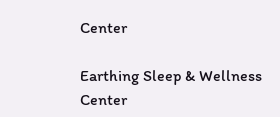Center

Earthing Sleep & Wellness Center